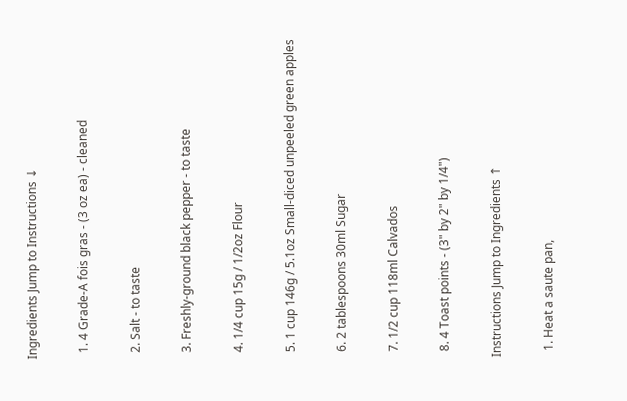Ingredients Jump to Instructions ↓

  1. 4 Grade-A fois gras - (3 oz ea) - cleaned

  2. Salt - to taste

  3. Freshly-ground black pepper - to taste

  4. 1/4 cup 15g / 1/2oz Flour

  5. 1 cup 146g / 5.1oz Small-diced unpeeled green apples

  6. 2 tablespoons 30ml Sugar

  7. 1/2 cup 118ml Calvados

  8. 4 Toast points - (3" by 2" by 1/4")

Instructions Jump to Ingredients ↑

  1. Heat a saute pan,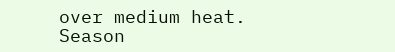over medium heat. Season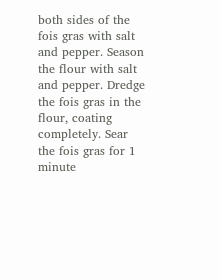both sides of the fois gras with salt and pepper. Season the flour with salt and pepper. Dredge the fois gras in the flour, coating completely. Sear the fois gras for 1 minute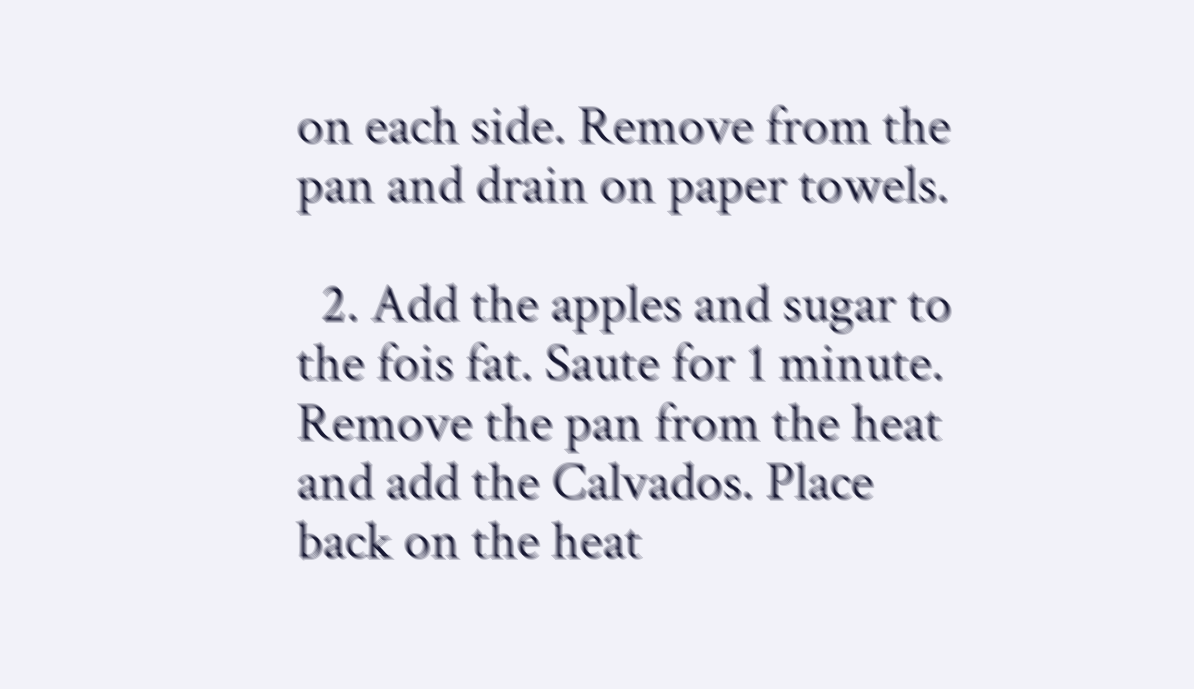on each side. Remove from the pan and drain on paper towels.

  2. Add the apples and sugar to the fois fat. Saute for 1 minute. Remove the pan from the heat and add the Calvados. Place back on the heat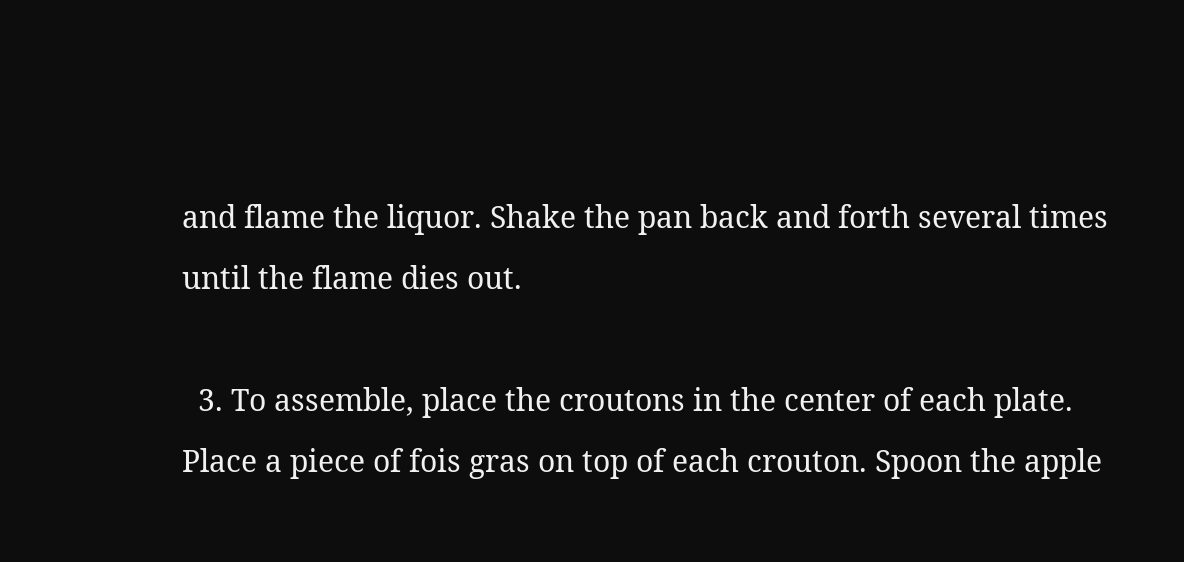and flame the liquor. Shake the pan back and forth several times until the flame dies out.

  3. To assemble, place the croutons in the center of each plate. Place a piece of fois gras on top of each crouton. Spoon the apple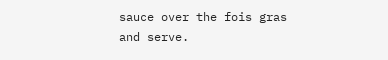sauce over the fois gras and serve.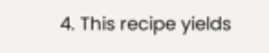4. This recipe yields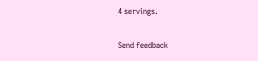4 servings.


Send feedback